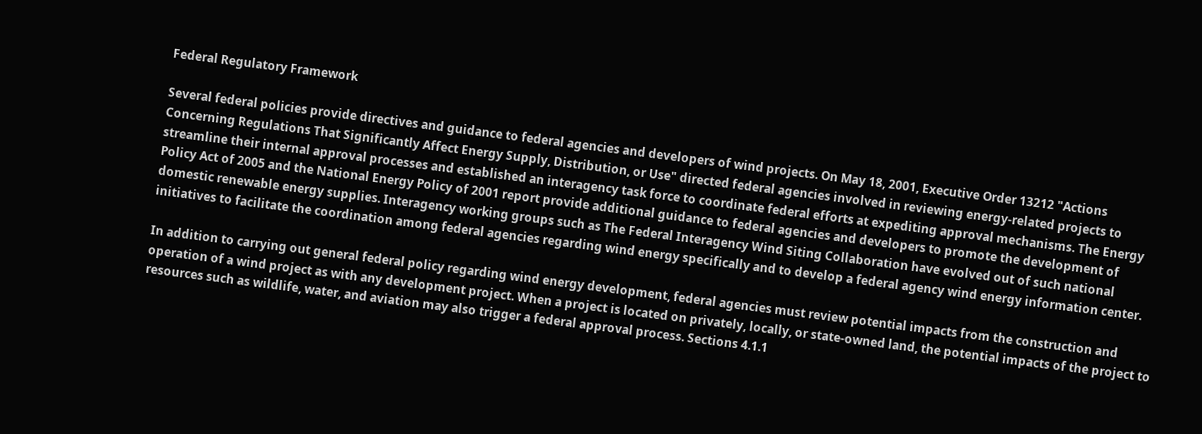Federal Regulatory Framework

Several federal policies provide directives and guidance to federal agencies and developers of wind projects. On May 18, 2001, Executive Order 13212 "Actions Concerning Regulations That Significantly Affect Energy Supply, Distribution, or Use" directed federal agencies involved in reviewing energy-related projects to streamline their internal approval processes and established an interagency task force to coordinate federal efforts at expediting approval mechanisms. The Energy Policy Act of 2005 and the National Energy Policy of 2001 report provide additional guidance to federal agencies and developers to promote the development of domestic renewable energy supplies. Interagency working groups such as The Federal Interagency Wind Siting Collaboration have evolved out of such national initiatives to facilitate the coordination among federal agencies regarding wind energy specifically and to develop a federal agency wind energy information center.

In addition to carrying out general federal policy regarding wind energy development, federal agencies must review potential impacts from the construction and operation of a wind project as with any development project. When a project is located on privately, locally, or state-owned land, the potential impacts of the project to resources such as wildlife, water, and aviation may also trigger a federal approval process. Sections 4.1.1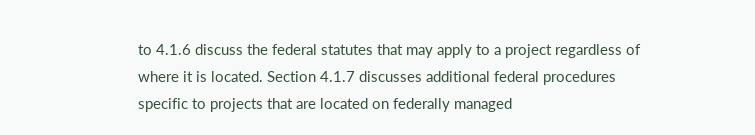to 4.1.6 discuss the federal statutes that may apply to a project regardless of where it is located. Section 4.1.7 discusses additional federal procedures specific to projects that are located on federally managed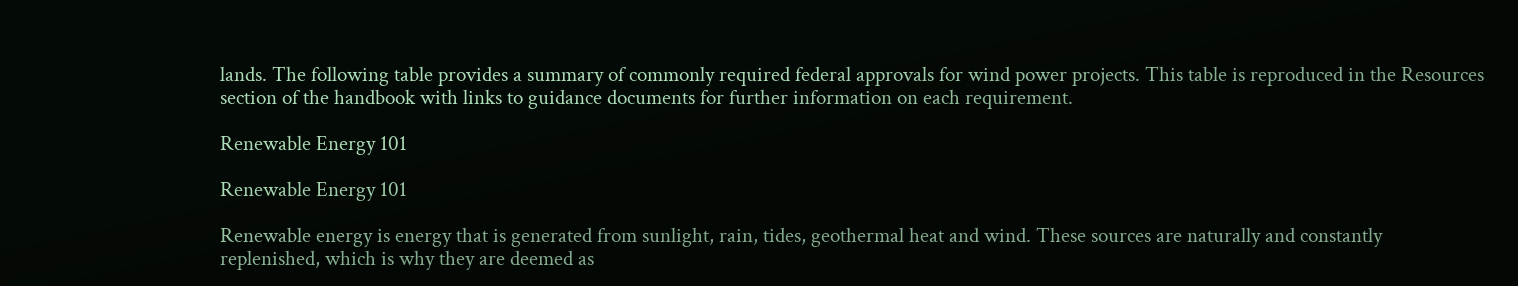lands. The following table provides a summary of commonly required federal approvals for wind power projects. This table is reproduced in the Resources section of the handbook with links to guidance documents for further information on each requirement.

Renewable Energy 101

Renewable Energy 101

Renewable energy is energy that is generated from sunlight, rain, tides, geothermal heat and wind. These sources are naturally and constantly replenished, which is why they are deemed as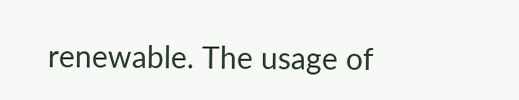renewable. The usage of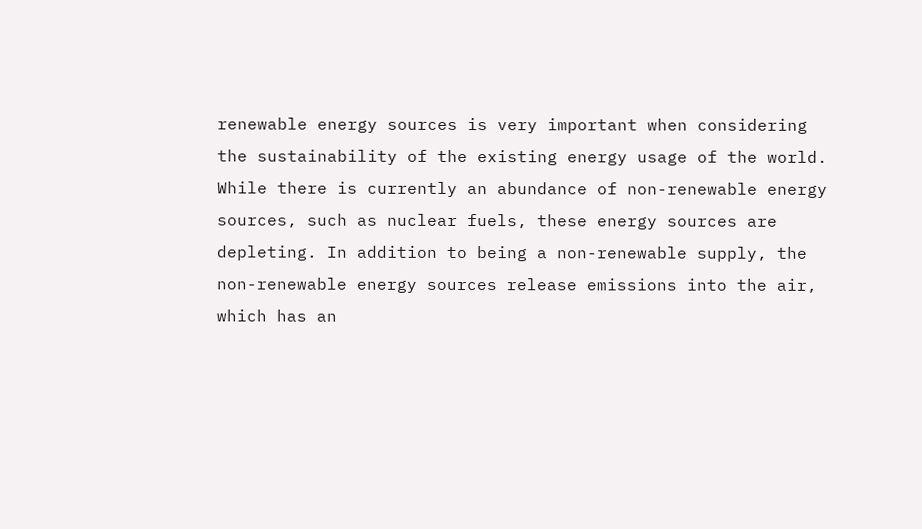renewable energy sources is very important when considering the sustainability of the existing energy usage of the world. While there is currently an abundance of non-renewable energy sources, such as nuclear fuels, these energy sources are depleting. In addition to being a non-renewable supply, the non-renewable energy sources release emissions into the air, which has an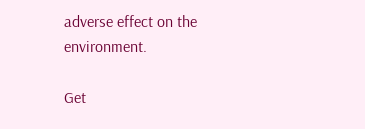adverse effect on the environment.

Get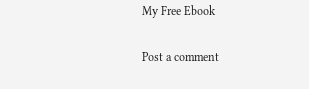My Free Ebook

Post a comment